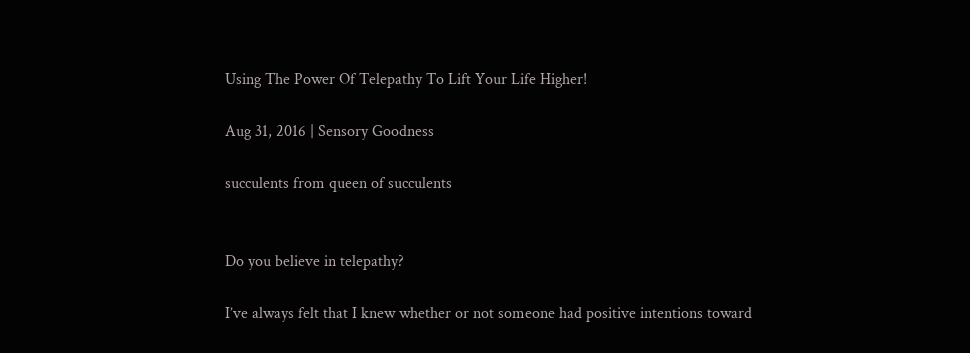Using The Power Of Telepathy To Lift Your Life Higher!

Aug 31, 2016 | Sensory Goodness

succulents from queen of succulents


Do you believe in telepathy?

I’ve always felt that I knew whether or not someone had positive intentions toward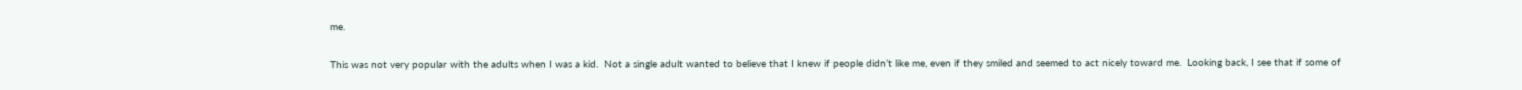me.

This was not very popular with the adults when I was a kid.  Not a single adult wanted to believe that I knew if people didn’t like me, even if they smiled and seemed to act nicely toward me.  Looking back, I see that if some of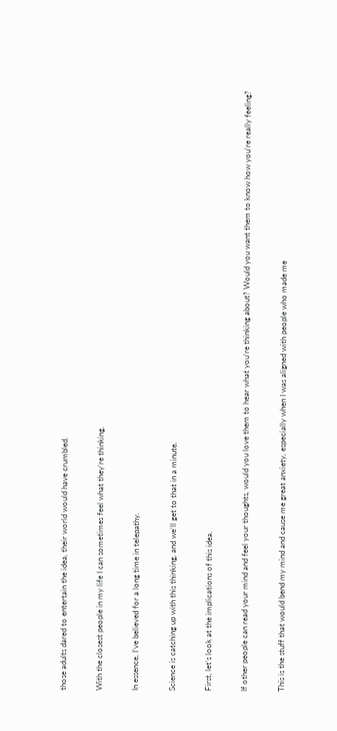those adults dared to entertain the idea, their world would have crumbled.

With the closest people in my life I can sometimes feel what they’re thinking.

In essence, I’ve believed for a long time in telepathy.

Science is catching up with this thinking, and we’ll get to that in a minute.

First, let’s look at the implications of this idea.

If other people can read your mind and feel your thoughts, would you love them to hear what you’re thinking about? Would you want them to know how you’re really feeling?

This is the stuff that would bend my mind and cause me great anxiety, especially when I was aligned with people who made me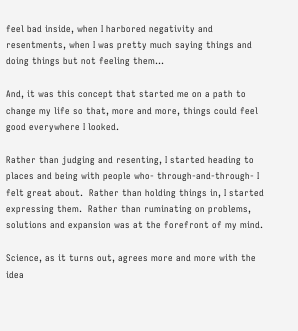feel bad inside, when I harbored negativity and resentments, when I was pretty much saying things and doing things but not feeling them…

And, it was this concept that started me on a path to change my life so that, more and more, things could feel good everywhere I looked.

Rather than judging and resenting, I started heading to places and being with people who- through-and-through- I felt great about.  Rather than holding things in, I started expressing them.  Rather than ruminating on problems, solutions and expansion was at the forefront of my mind.

Science, as it turns out, agrees more and more with the idea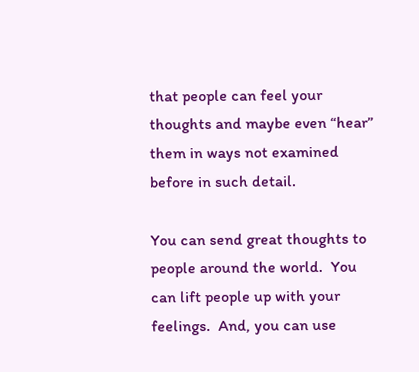that people can feel your thoughts and maybe even “hear” them in ways not examined before in such detail.

You can send great thoughts to people around the world.  You can lift people up with your feelings.  And, you can use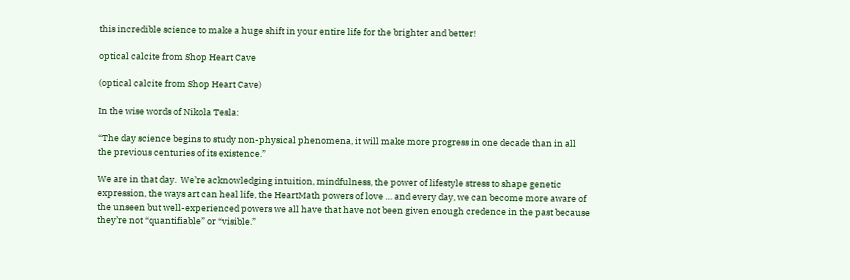this incredible science to make a huge shift in your entire life for the brighter and better!

optical calcite from Shop Heart Cave

(optical calcite from Shop Heart Cave)

In the wise words of Nikola Tesla:

“The day science begins to study non-physical phenomena, it will make more progress in one decade than in all the previous centuries of its existence.”

We are in that day.  We’re acknowledging intuition, mindfulness, the power of lifestyle stress to shape genetic expression, the ways art can heal life, the HeartMath powers of love … and every day, we can become more aware of the unseen but well-experienced powers we all have that have not been given enough credence in the past because they’re not “quantifiable” or “visible.”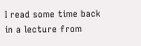I read some time back in a lecture from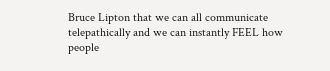Bruce Lipton that we can all communicate telepathically and we can instantly FEEL how people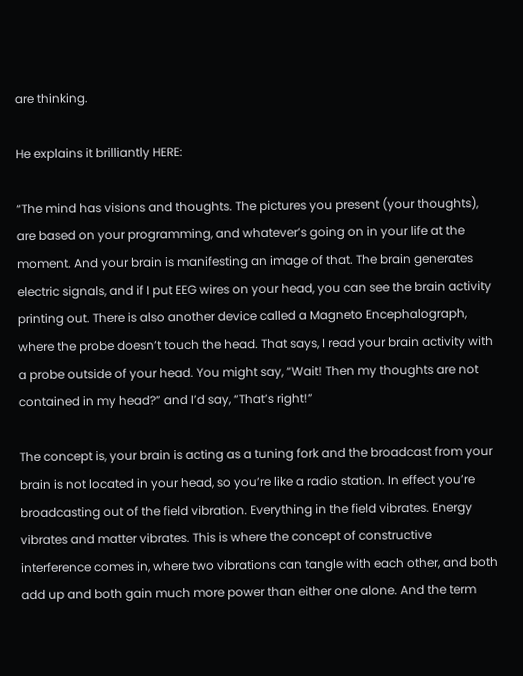are thinking.

He explains it brilliantly HERE:

“The mind has visions and thoughts. The pictures you present (your thoughts), are based on your programming, and whatever’s going on in your life at the moment. And your brain is manifesting an image of that. The brain generates electric signals, and if I put EEG wires on your head, you can see the brain activity printing out. There is also another device called a Magneto Encephalograph, where the probe doesn’t touch the head. That says, I read your brain activity with a probe outside of your head. You might say, “Wait! Then my thoughts are not contained in my head?” and I’d say, “That’s right!”

The concept is, your brain is acting as a tuning fork and the broadcast from your brain is not located in your head, so you’re like a radio station. In effect you’re broadcasting out of the field vibration. Everything in the field vibrates. Energy vibrates and matter vibrates. This is where the concept of constructive interference comes in, where two vibrations can tangle with each other, and both add up and both gain much more power than either one alone. And the term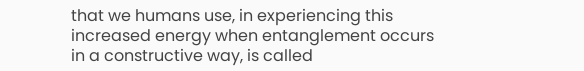that we humans use, in experiencing this increased energy when entanglement occurs in a constructive way, is called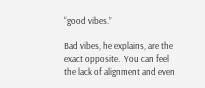“good vibes.”

Bad vibes, he explains, are the exact opposite.  You can feel the lack of alignment and even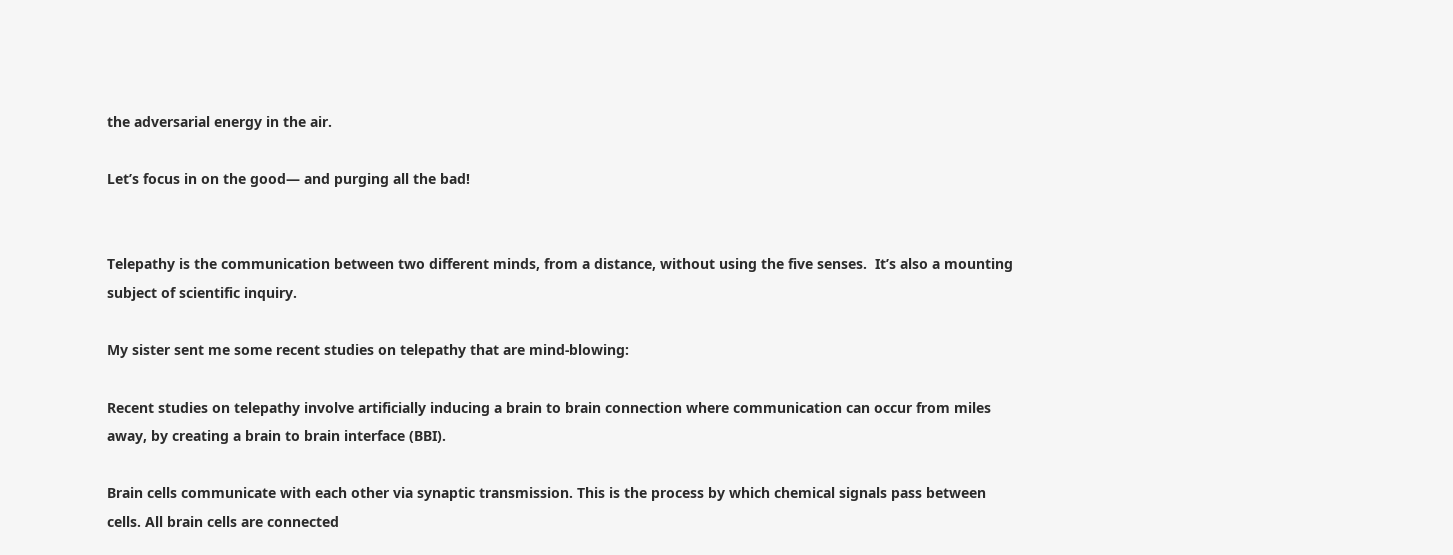the adversarial energy in the air.

Let’s focus in on the good— and purging all the bad!


Telepathy is the communication between two different minds, from a distance, without using the five senses.  It’s also a mounting subject of scientific inquiry.

My sister sent me some recent studies on telepathy that are mind-blowing:

Recent studies on telepathy involve artificially inducing a brain to brain connection where communication can occur from miles away, by creating a brain to brain interface (BBI).

Brain cells communicate with each other via synaptic transmission. This is the process by which chemical signals pass between cells. All brain cells are connected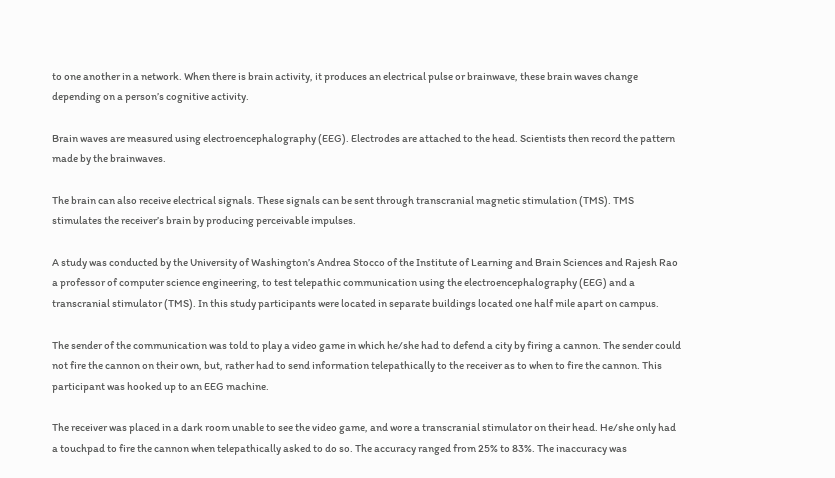to one another in a network. When there is brain activity, it produces an electrical pulse or brainwave, these brain waves change depending on a person’s cognitive activity.

Brain waves are measured using electroencephalography (EEG). Electrodes are attached to the head. Scientists then record the pattern made by the brainwaves.

The brain can also receive electrical signals. These signals can be sent through transcranial magnetic stimulation (TMS). TMS stimulates the receiver’s brain by producing perceivable impulses.

A study was conducted by the University of Washington’s Andrea Stocco of the Institute of Learning and Brain Sciences and Rajesh Rao a professor of computer science engineering, to test telepathic communication using the electroencephalography (EEG) and a transcranial stimulator (TMS). In this study participants were located in separate buildings located one half mile apart on campus.

The sender of the communication was told to play a video game in which he/she had to defend a city by firing a cannon. The sender could not fire the cannon on their own, but, rather had to send information telepathically to the receiver as to when to fire the cannon. This participant was hooked up to an EEG machine.

The receiver was placed in a dark room unable to see the video game, and wore a transcranial stimulator on their head. He/she only had a touchpad to fire the cannon when telepathically asked to do so. The accuracy ranged from 25% to 83%. The inaccuracy was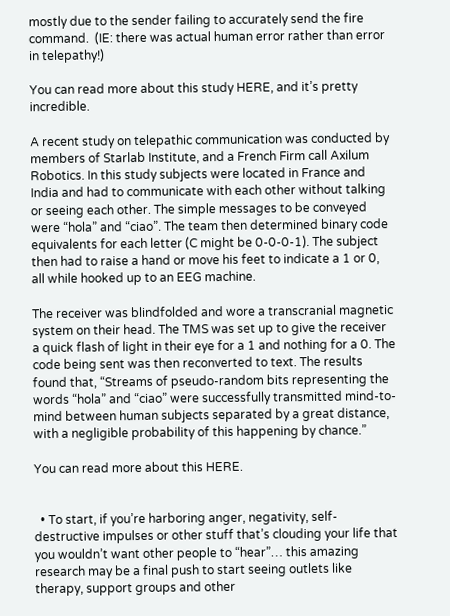mostly due to the sender failing to accurately send the fire command.  (IE: there was actual human error rather than error in telepathy!)

You can read more about this study HERE, and it’s pretty incredible.

A recent study on telepathic communication was conducted by members of Starlab Institute, and a French Firm call Axilum Robotics. In this study subjects were located in France and India and had to communicate with each other without talking or seeing each other. The simple messages to be conveyed were “hola” and “ciao”. The team then determined binary code equivalents for each letter (C might be 0-0-0-1). The subject then had to raise a hand or move his feet to indicate a 1 or 0, all while hooked up to an EEG machine.

The receiver was blindfolded and wore a transcranial magnetic system on their head. The TMS was set up to give the receiver a quick flash of light in their eye for a 1 and nothing for a 0. The code being sent was then reconverted to text. The results found that, “Streams of pseudo-random bits representing the words “hola” and “ciao” were successfully transmitted mind-to-mind between human subjects separated by a great distance, with a negligible probability of this happening by chance.”

You can read more about this HERE.


  • To start, if you’re harboring anger, negativity, self-destructive impulses or other stuff that’s clouding your life that you wouldn’t want other people to “hear”… this amazing research may be a final push to start seeing outlets like therapy, support groups and other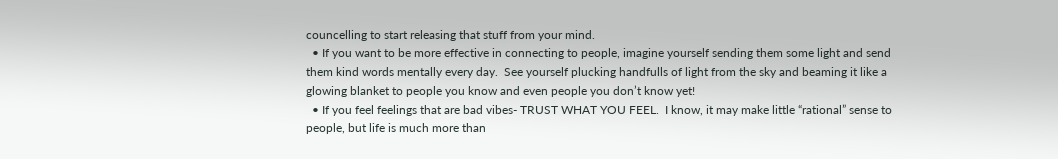councelling to start releasing that stuff from your mind.
  • If you want to be more effective in connecting to people, imagine yourself sending them some light and send them kind words mentally every day.  See yourself plucking handfulls of light from the sky and beaming it like a glowing blanket to people you know and even people you don’t know yet!
  • If you feel feelings that are bad vibes- TRUST WHAT YOU FEEL.  I know, it may make little “rational” sense to people, but life is much more than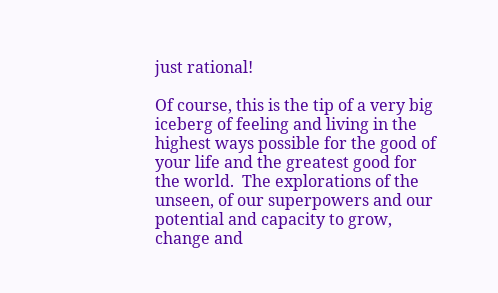just rational!

Of course, this is the tip of a very big iceberg of feeling and living in the highest ways possible for the good of your life and the greatest good for the world.  The explorations of the unseen, of our superpowers and our potential and capacity to grow, change and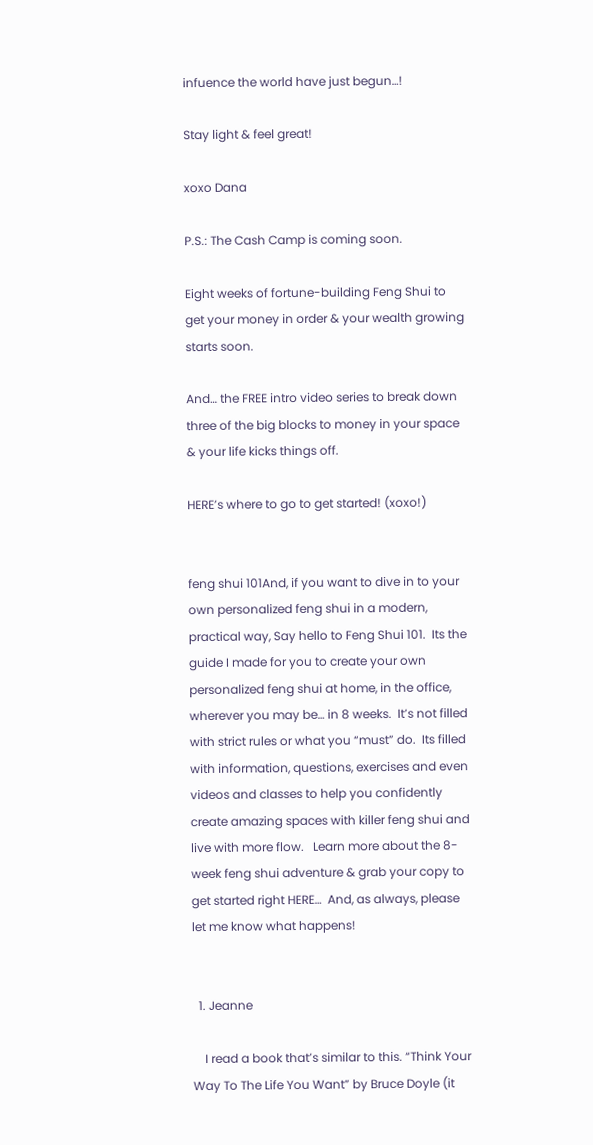infuence the world have just begun…!

Stay light & feel great!

xoxo Dana

P.S.: The Cash Camp is coming soon.

Eight weeks of fortune-building Feng Shui to get your money in order & your wealth growing starts soon.

And… the FREE intro video series to break down three of the big blocks to money in your space & your life kicks things off.

HERE’s where to go to get started! (xoxo!)


feng shui 101And, if you want to dive in to your own personalized feng shui in a modern, practical way, Say hello to Feng Shui 101.  Its the guide I made for you to create your own personalized feng shui at home, in the office, wherever you may be… in 8 weeks.  It’s not filled with strict rules or what you “must” do.  Its filled with information, questions, exercises and even videos and classes to help you confidently create amazing spaces with killer feng shui and live with more flow.   Learn more about the 8-week feng shui adventure & grab your copy to get started right HERE…  And, as always, please let me know what happens!


  1. Jeanne

    I read a book that’s similar to this. “Think Your Way To The Life You Want” by Bruce Doyle (it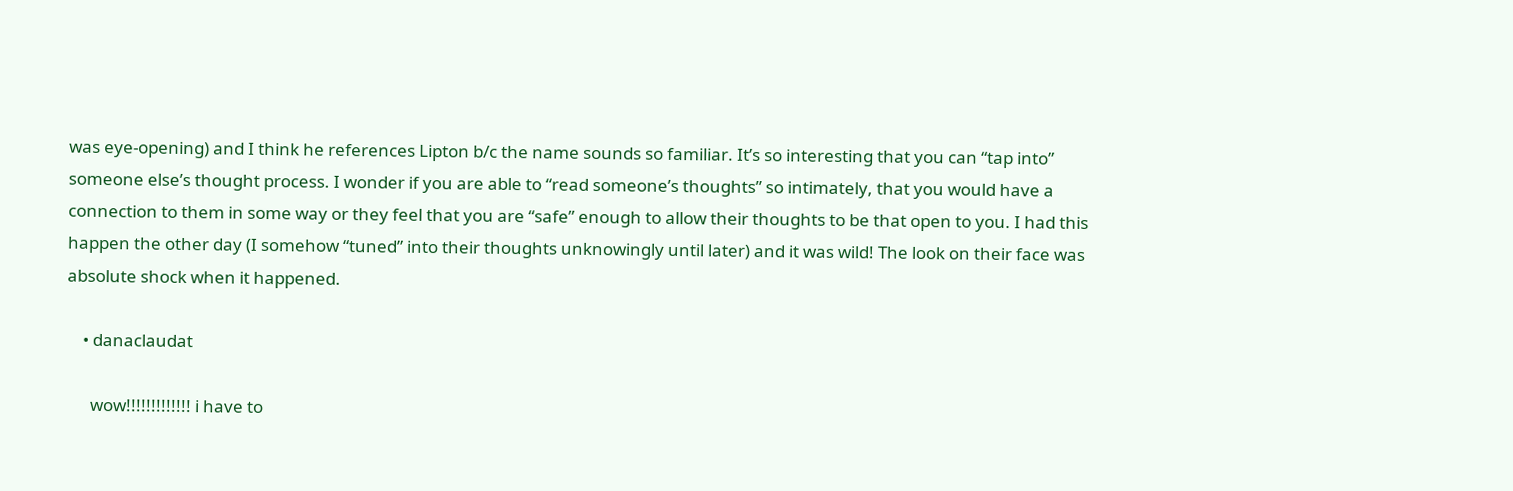was eye-opening) and I think he references Lipton b/c the name sounds so familiar. It’s so interesting that you can “tap into” someone else’s thought process. I wonder if you are able to “read someone’s thoughts” so intimately, that you would have a connection to them in some way or they feel that you are “safe” enough to allow their thoughts to be that open to you. I had this happen the other day (I somehow “tuned” into their thoughts unknowingly until later) and it was wild! The look on their face was absolute shock when it happened.

    • danaclaudat

      wow!!!!!!!!!!!!! i have to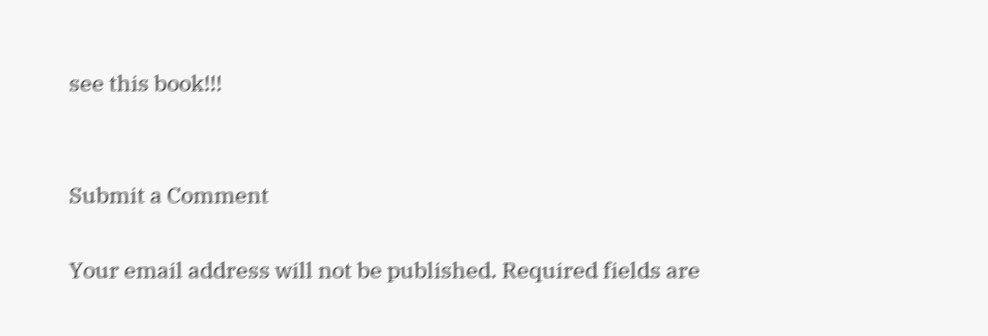see this book!!!


Submit a Comment

Your email address will not be published. Required fields are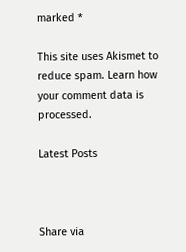marked *

This site uses Akismet to reduce spam. Learn how your comment data is processed.

Latest Posts



Share via